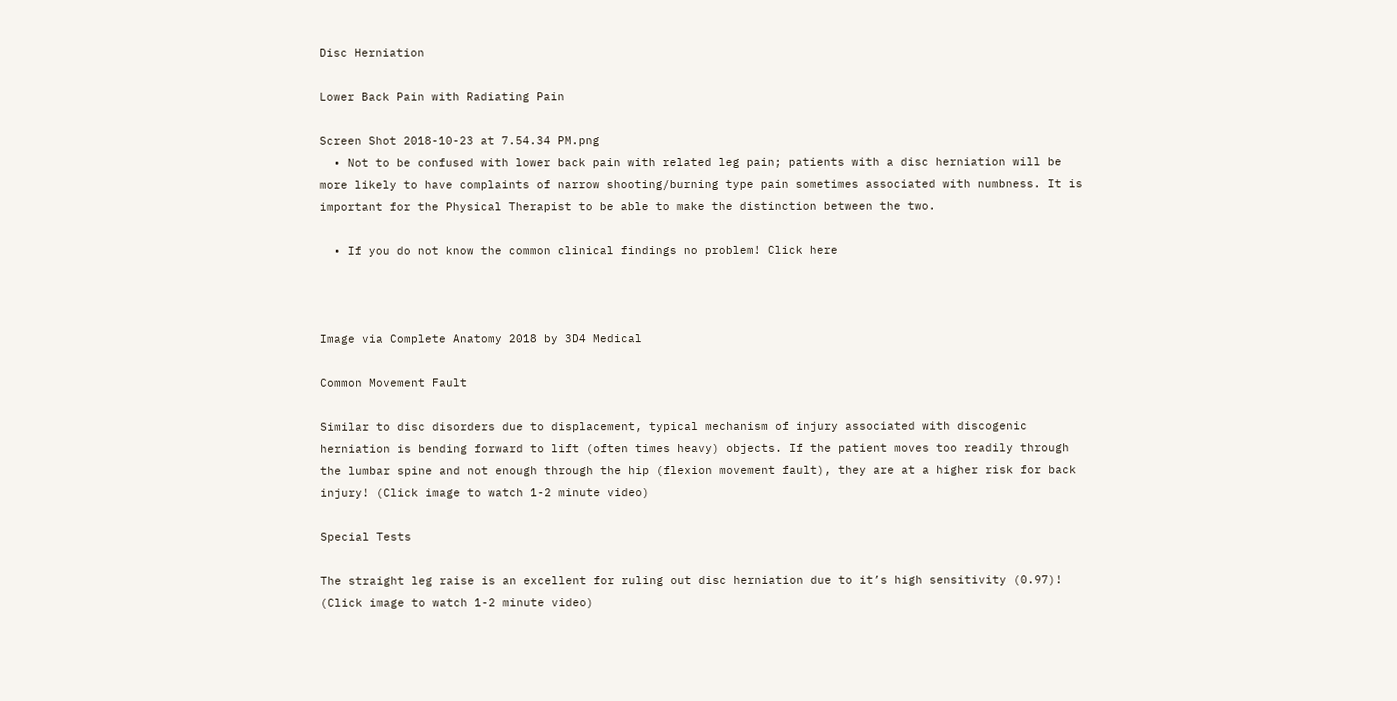Disc Herniation

Lower Back Pain with Radiating Pain

Screen Shot 2018-10-23 at 7.54.34 PM.png
  • Not to be confused with lower back pain with related leg pain; patients with a disc herniation will be more likely to have complaints of narrow shooting/burning type pain sometimes associated with numbness. It is important for the Physical Therapist to be able to make the distinction between the two.

  • If you do not know the common clinical findings no problem! Click here



Image via Complete Anatomy 2018 by 3D4 Medical

Common Movement Fault

Similar to disc disorders due to displacement, typical mechanism of injury associated with discogenic herniation is bending forward to lift (often times heavy) objects. If the patient moves too readily through the lumbar spine and not enough through the hip (flexion movement fault), they are at a higher risk for back injury! (Click image to watch 1-2 minute video)

Special Tests

The straight leg raise is an excellent for ruling out disc herniation due to it’s high sensitivity (0.97)! (Click image to watch 1-2 minute video)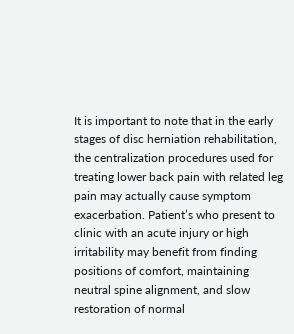It is important to note that in the early stages of disc herniation rehabilitation, the centralization procedures used for treating lower back pain with related leg pain may actually cause symptom exacerbation. Patient’s who present to clinic with an acute injury or high irritability may benefit from finding positions of comfort, maintaining neutral spine alignment, and slow restoration of normal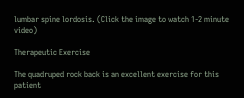lumbar spine lordosis. (Click the image to watch 1-2 minute video)

Therapeutic Exercise

The quadruped rock back is an excellent exercise for this patient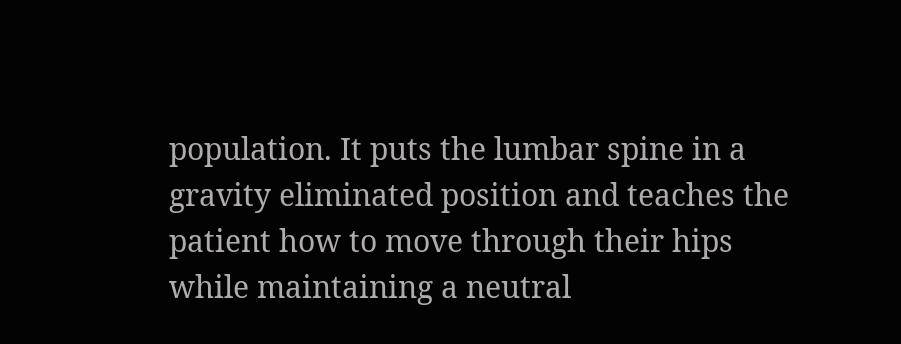population. It puts the lumbar spine in a gravity eliminated position and teaches the patient how to move through their hips while maintaining a neutral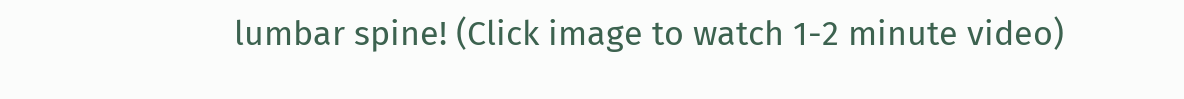lumbar spine! (Click image to watch 1-2 minute video)